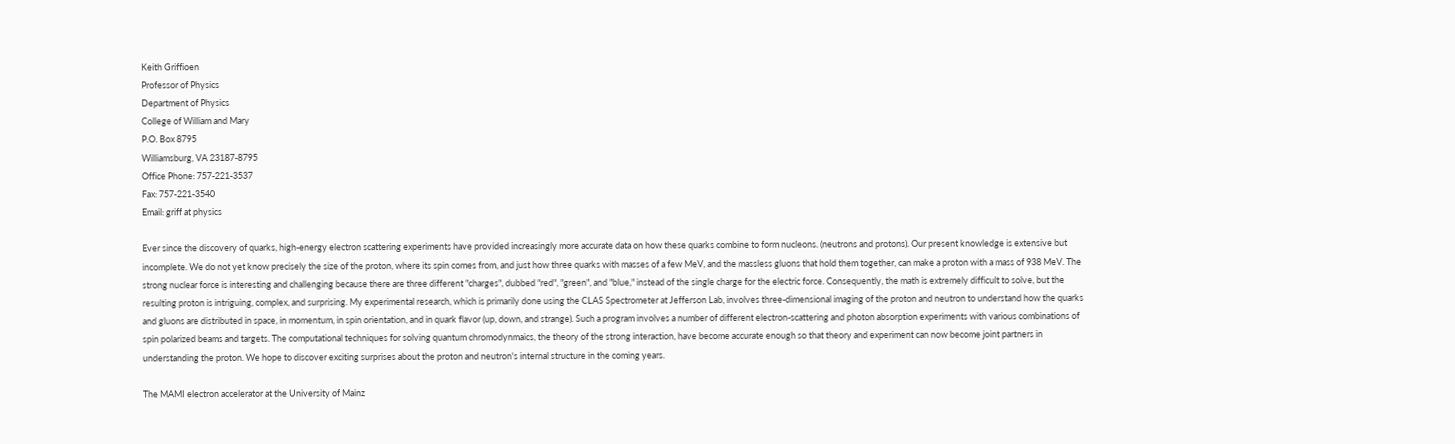Keith Griffioen
Professor of Physics
Department of Physics
College of William and Mary
P.O. Box 8795
Williamsburg, VA 23187-8795
Office Phone: 757-221-3537
Fax: 757-221-3540
Email: griff at physics

Ever since the discovery of quarks, high-energy electron scattering experiments have provided increasingly more accurate data on how these quarks combine to form nucleons. (neutrons and protons). Our present knowledge is extensive but incomplete. We do not yet know precisely the size of the proton, where its spin comes from, and just how three quarks with masses of a few MeV, and the massless gluons that hold them together, can make a proton with a mass of 938 MeV. The strong nuclear force is interesting and challenging because there are three different "charges", dubbed "red", "green", and "blue," instead of the single charge for the electric force. Consequently, the math is extremely difficult to solve, but the resulting proton is intriguing, complex, and surprising. My experimental research, which is primarily done using the CLAS Spectrometer at Jefferson Lab, involves three-dimensional imaging of the proton and neutron to understand how the quarks and gluons are distributed in space, in momentum, in spin orientation, and in quark flavor (up, down, and strange). Such a program involves a number of different electron-scattering and photon absorption experiments with various combinations of spin polarized beams and targets. The computational techniques for solving quantum chromodynmaics, the theory of the strong interaction, have become accurate enough so that theory and experiment can now become joint partners in understanding the proton. We hope to discover exciting surprises about the proton and neutron's internal structure in the coming years.

The MAMI electron accelerator at the University of Mainz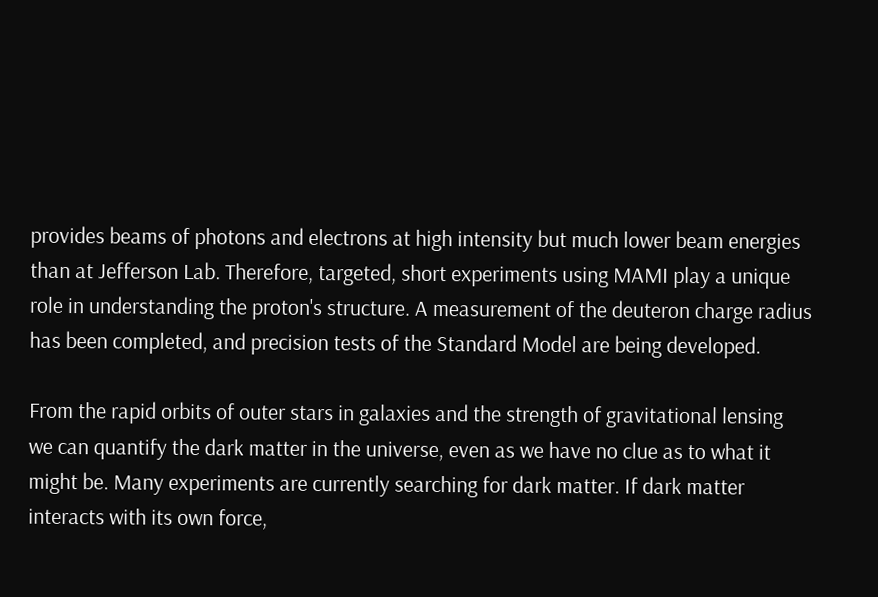provides beams of photons and electrons at high intensity but much lower beam energies than at Jefferson Lab. Therefore, targeted, short experiments using MAMI play a unique role in understanding the proton's structure. A measurement of the deuteron charge radius has been completed, and precision tests of the Standard Model are being developed.

From the rapid orbits of outer stars in galaxies and the strength of gravitational lensing we can quantify the dark matter in the universe, even as we have no clue as to what it might be. Many experiments are currently searching for dark matter. If dark matter interacts with its own force,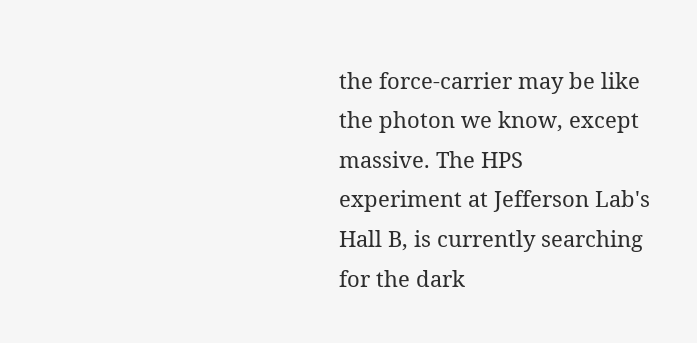the force-carrier may be like the photon we know, except massive. The HPS experiment at Jefferson Lab's Hall B, is currently searching for the dark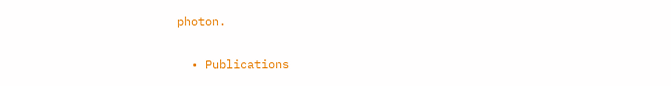photon.

  • Publications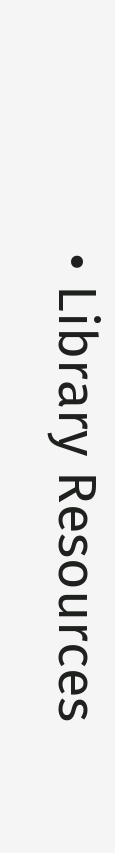• Library Resources